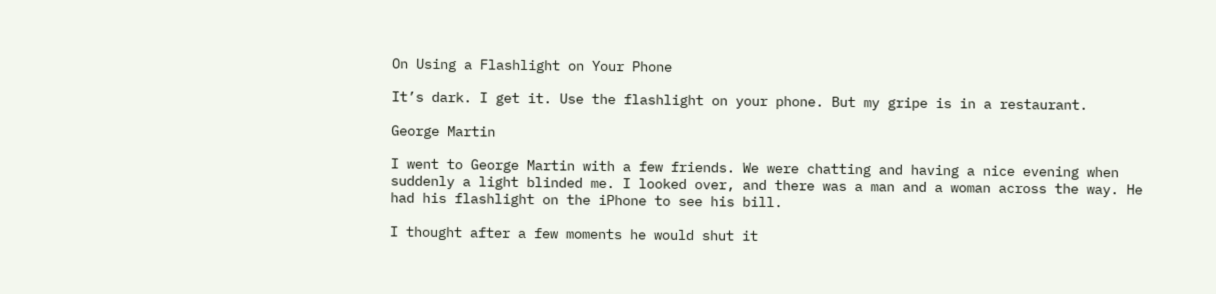On Using a Flashlight on Your Phone

It’s dark. I get it. Use the flashlight on your phone. But my gripe is in a restaurant.

George Martin

I went to George Martin with a few friends. We were chatting and having a nice evening when suddenly a light blinded me. I looked over, and there was a man and a woman across the way. He had his flashlight on the iPhone to see his bill.

I thought after a few moments he would shut it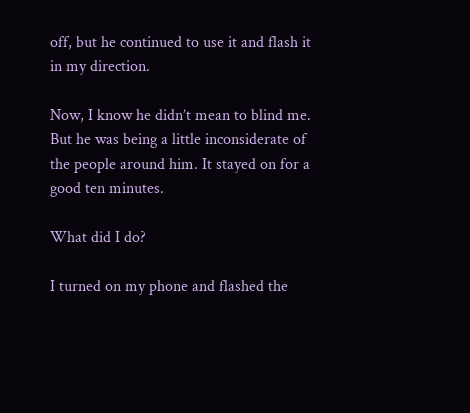off, but he continued to use it and flash it in my direction.

Now, I know he didn’t mean to blind me. But he was being a little inconsiderate of the people around him. It stayed on for a good ten minutes.

What did I do?

I turned on my phone and flashed the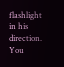flashlight in his direction. You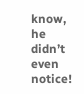know, he didn’t even notice!